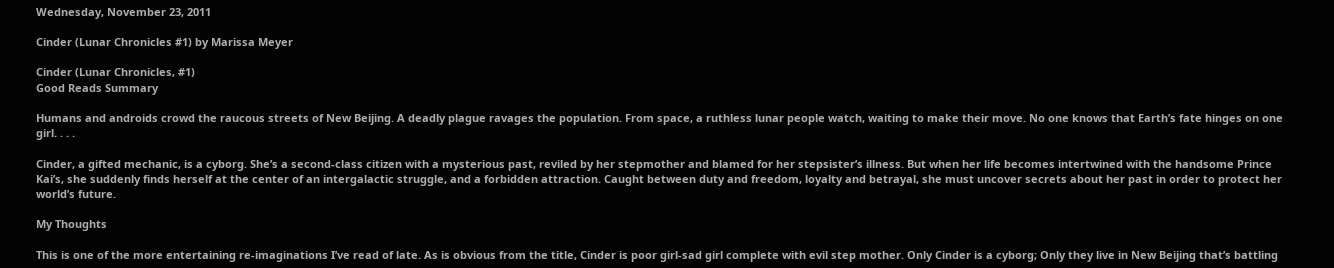Wednesday, November 23, 2011

Cinder (Lunar Chronicles #1) by Marissa Meyer

Cinder (Lunar Chronicles, #1)
Good Reads Summary

Humans and androids crowd the raucous streets of New Beijing. A deadly plague ravages the population. From space, a ruthless lunar people watch, waiting to make their move. No one knows that Earth’s fate hinges on one girl. . . .

Cinder, a gifted mechanic, is a cyborg. She’s a second-class citizen with a mysterious past, reviled by her stepmother and blamed for her stepsister’s illness. But when her life becomes intertwined with the handsome Prince Kai’s, she suddenly finds herself at the center of an intergalactic struggle, and a forbidden attraction. Caught between duty and freedom, loyalty and betrayal, she must uncover secrets about her past in order to protect her world’s future.

My Thoughts

This is one of the more entertaining re-imaginations I’ve read of late. As is obvious from the title, Cinder is poor girl-sad girl complete with evil step mother. Only Cinder is a cyborg; Only they live in New Beijing that’s battling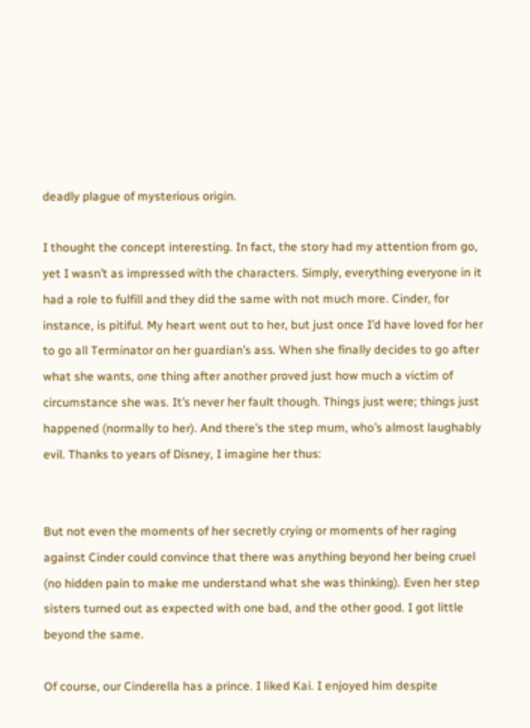deadly plague of mysterious origin.

I thought the concept interesting. In fact, the story had my attention from go, yet I wasn’t as impressed with the characters. Simply, everything everyone in it had a role to fulfill and they did the same with not much more. Cinder, for instance, is pitiful. My heart went out to her, but just once I’d have loved for her to go all Terminator on her guardian’s ass. When she finally decides to go after what she wants, one thing after another proved just how much a victim of circumstance she was. It’s never her fault though. Things just were; things just happened (normally to her). And there’s the step mum, who’s almost laughably evil. Thanks to years of Disney, I imagine her thus:


But not even the moments of her secretly crying or moments of her raging against Cinder could convince that there was anything beyond her being cruel (no hidden pain to make me understand what she was thinking). Even her step sisters turned out as expected with one bad, and the other good. I got little beyond the same.

Of course, our Cinderella has a prince. I liked Kai. I enjoyed him despite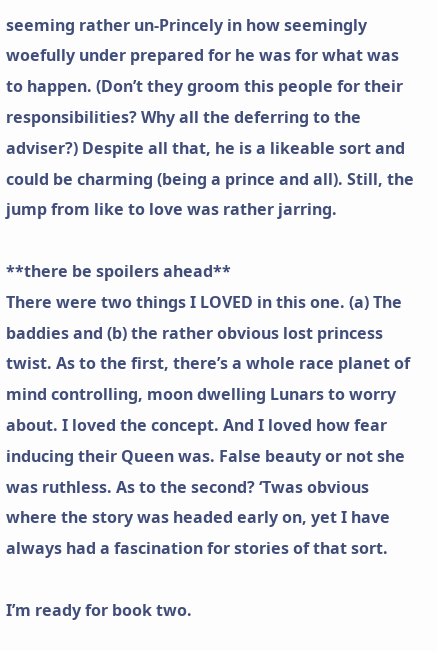seeming rather un-Princely in how seemingly woefully under prepared for he was for what was to happen. (Don’t they groom this people for their responsibilities? Why all the deferring to the adviser?) Despite all that, he is a likeable sort and could be charming (being a prince and all). Still, the jump from like to love was rather jarring.

**there be spoilers ahead**
There were two things I LOVED in this one. (a) The baddies and (b) the rather obvious lost princess twist. As to the first, there’s a whole race planet of mind controlling, moon dwelling Lunars to worry about. I loved the concept. And I loved how fear inducing their Queen was. False beauty or not she was ruthless. As to the second? ‘Twas obvious where the story was headed early on, yet I have always had a fascination for stories of that sort.

I’m ready for book two.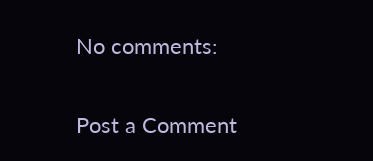No comments:

Post a Comment